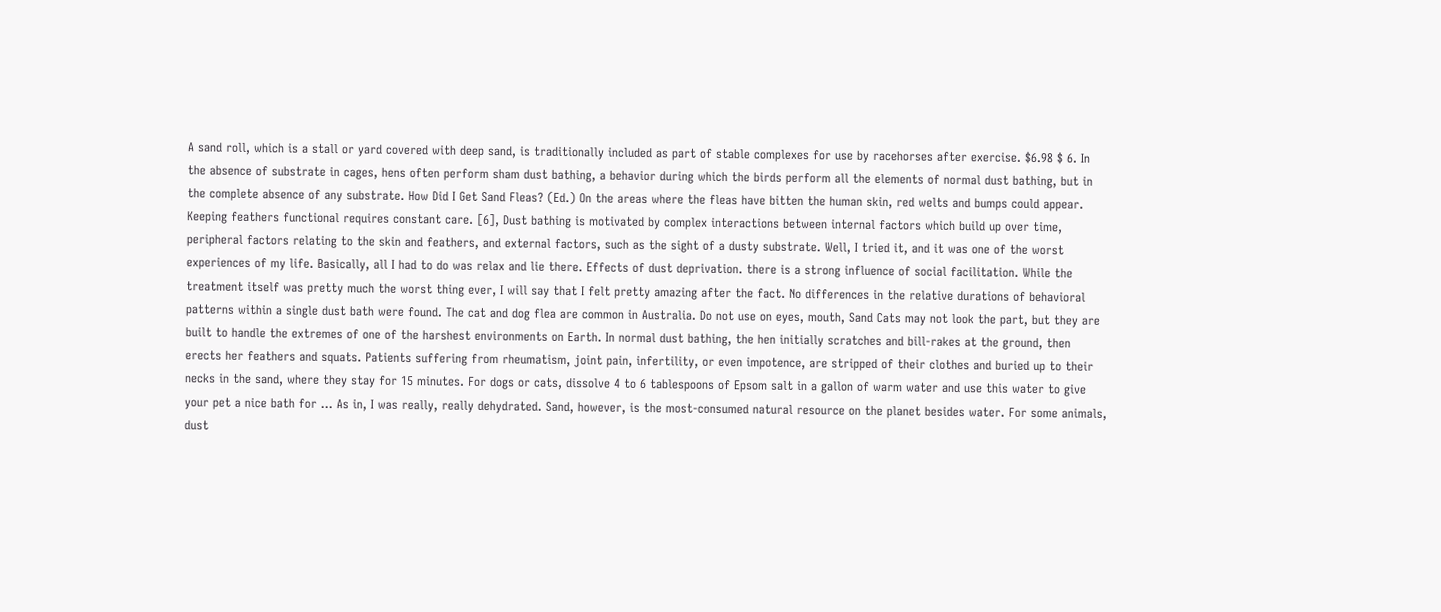A sand roll, which is a stall or yard covered with deep sand, is traditionally included as part of stable complexes for use by racehorses after exercise. $6.98 $ 6. In the absence of substrate in cages, hens often perform sham dust bathing, a behavior during which the birds perform all the elements of normal dust bathing, but in the complete absence of any substrate. How Did I Get Sand Fleas? (Ed.) On the areas where the fleas have bitten the human skin, red welts and bumps could appear. Keeping feathers functional requires constant care. [6], Dust bathing is motivated by complex interactions between internal factors which build up over time, peripheral factors relating to the skin and feathers, and external factors, such as the sight of a dusty substrate. Well, I tried it, and it was one of the worst experiences of my life. Basically, all I had to do was relax and lie there. Effects of dust deprivation. there is a strong influence of social facilitation. While the treatment itself was pretty much the worst thing ever, I will say that I felt pretty amazing after the fact. No differences in the relative durations of behavioral patterns within a single dust bath were found. The cat and dog flea are common in Australia. Do not use on eyes, mouth, Sand Cats may not look the part, but they are built to handle the extremes of one of the harshest environments on Earth. In normal dust bathing, the hen initially scratches and bill-rakes at the ground, then erects her feathers and squats. Patients suffering from rheumatism, joint pain, infertility, or even impotence, are stripped of their clothes and buried up to their necks in the sand, where they stay for 15 minutes. For dogs or cats, dissolve 4 to 6 tablespoons of Epsom salt in a gallon of warm water and use this water to give your pet a nice bath for … As in, I was really, really dehydrated. Sand, however, is the most-consumed natural resource on the planet besides water. For some animals, dust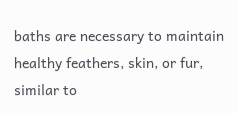baths are necessary to maintain healthy feathers, skin, or fur, similar to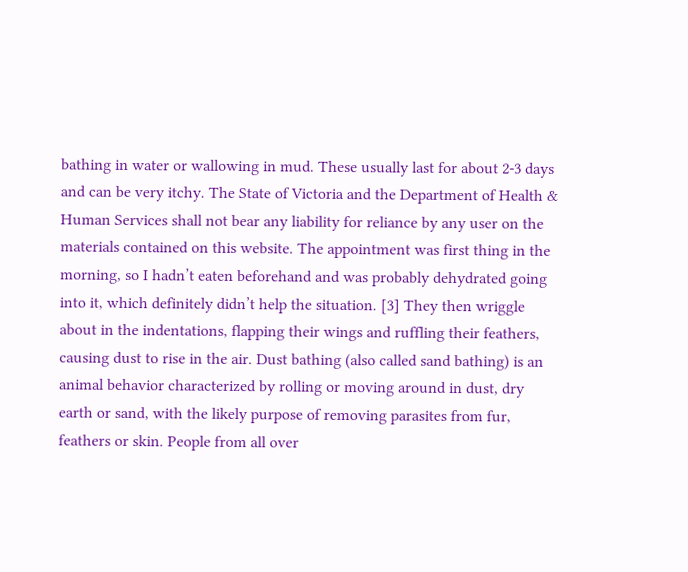bathing in water or wallowing in mud. These usually last for about 2-3 days and can be very itchy. The State of Victoria and the Department of Health & Human Services shall not bear any liability for reliance by any user on the materials contained on this website. The appointment was first thing in the morning, so I hadn’t eaten beforehand and was probably dehydrated going into it, which definitely didn’t help the situation. [3] They then wriggle about in the indentations, flapping their wings and ruffling their feathers, causing dust to rise in the air. Dust bathing (also called sand bathing) is an animal behavior characterized by rolling or moving around in dust, dry earth or sand, with the likely purpose of removing parasites from fur, feathers or skin. People from all over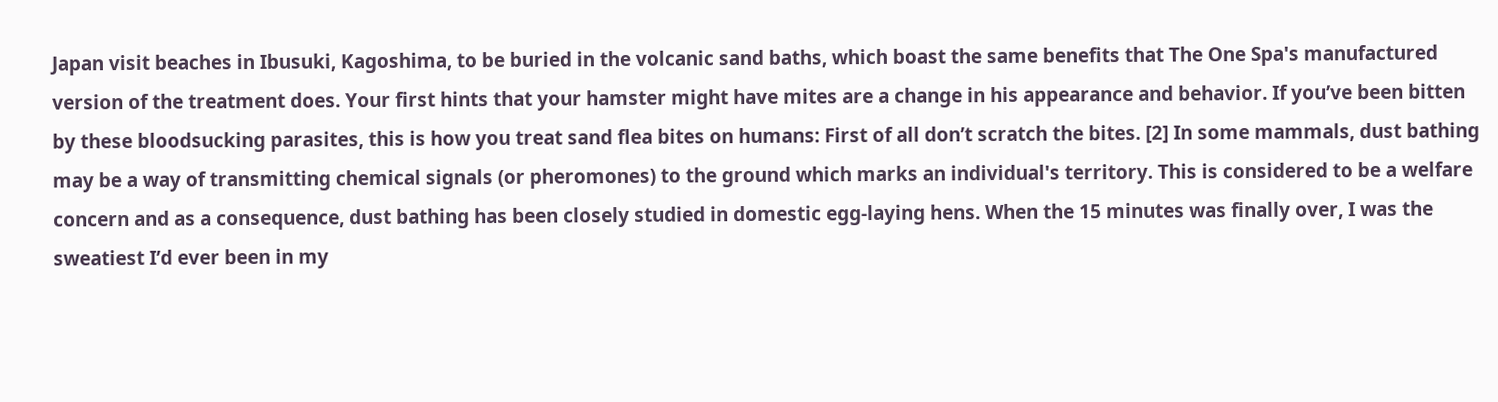Japan visit beaches in Ibusuki, Kagoshima, to be buried in the volcanic sand baths, which boast the same benefits that The One Spa's manufactured version of the treatment does. Your first hints that your hamster might have mites are a change in his appearance and behavior. If you’ve been bitten by these bloodsucking parasites, this is how you treat sand flea bites on humans: First of all don’t scratch the bites. [2] In some mammals, dust bathing may be a way of transmitting chemical signals (or pheromones) to the ground which marks an individual's territory. This is considered to be a welfare concern and as a consequence, dust bathing has been closely studied in domestic egg-laying hens. When the 15 minutes was finally over, I was the sweatiest I’d ever been in my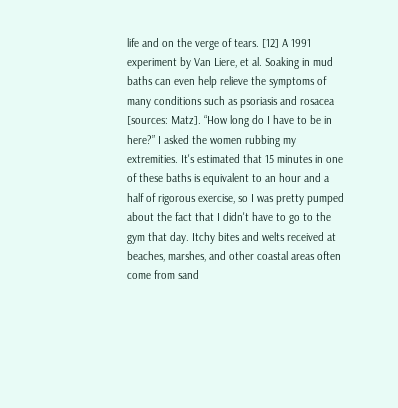life and on the verge of tears. [12] A 1991 experiment by Van Liere, et al. Soaking in mud baths can even help relieve the symptoms of many conditions such as psoriasis and rosacea [sources: Matz]. “How long do I have to be in here?” I asked the women rubbing my extremities. It's estimated that 15 minutes in one of these baths is equivalent to an hour and a half of rigorous exercise, so I was pretty pumped about the fact that I didn't have to go to the gym that day. Itchy bites and welts received at beaches, marshes, and other coastal areas often come from sand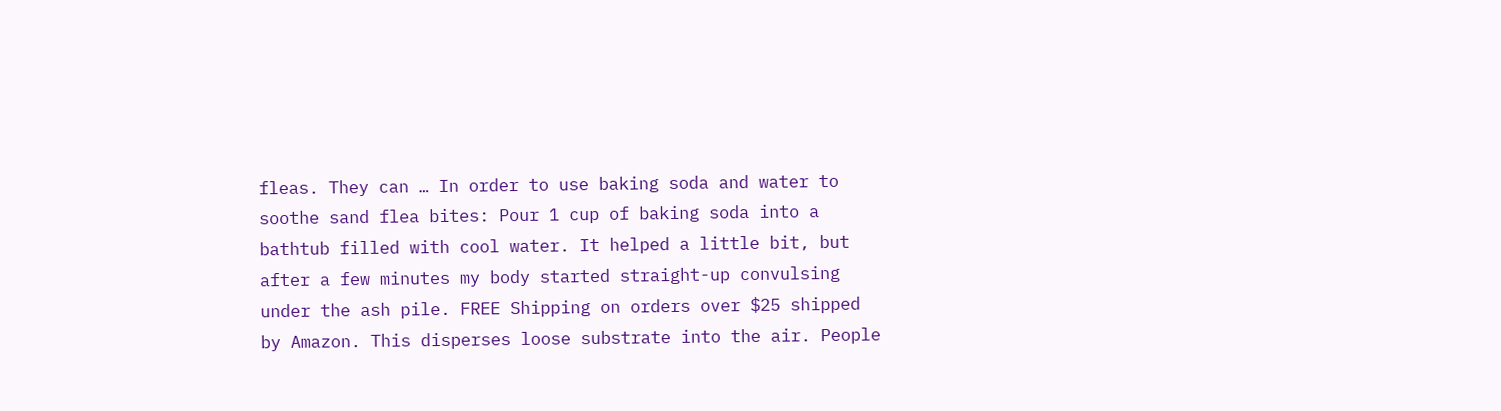fleas. They can … In order to use baking soda and water to soothe sand flea bites: Pour 1 cup of baking soda into a bathtub filled with cool water. It helped a little bit, but after a few minutes my body started straight-up convulsing under the ash pile. FREE Shipping on orders over $25 shipped by Amazon. This disperses loose substrate into the air. People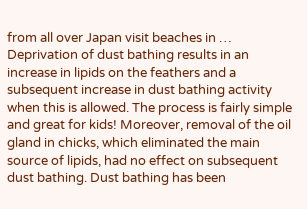from all over Japan visit beaches in … Deprivation of dust bathing results in an increase in lipids on the feathers and a subsequent increase in dust bathing activity when this is allowed. The process is fairly simple and great for kids! Moreover, removal of the oil gland in chicks, which eliminated the main source of lipids, had no effect on subsequent dust bathing. Dust bathing has been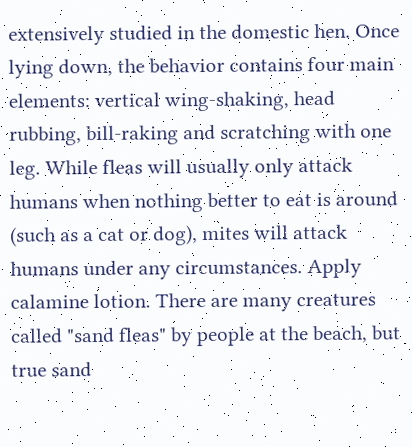extensively studied in the domestic hen. Once lying down, the behavior contains four main elements: vertical wing-shaking, head rubbing, bill-raking and scratching with one leg. While fleas will usually only attack humans when nothing better to eat is around (such as a cat or dog), mites will attack humans under any circumstances. Apply calamine lotion. There are many creatures called "sand fleas" by people at the beach, but true sand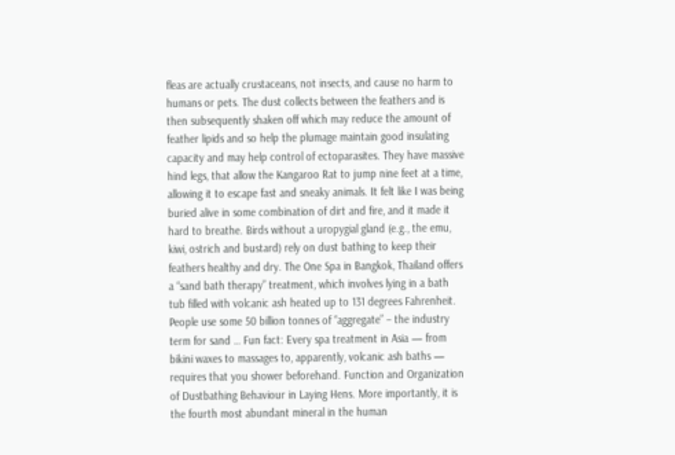fleas are actually crustaceans, not insects, and cause no harm to humans or pets. The dust collects between the feathers and is then subsequently shaken off which may reduce the amount of feather lipids and so help the plumage maintain good insulating capacity and may help control of ectoparasites. They have massive hind legs, that allow the Kangaroo Rat to jump nine feet at a time, allowing it to escape fast and sneaky animals. It felt like I was being buried alive in some combination of dirt and fire, and it made it hard to breathe. Birds without a uropygial gland (e.g., the emu, kiwi, ostrich and bustard) rely on dust bathing to keep their feathers healthy and dry. The One Spa in Bangkok, Thailand offers a “sand bath therapy” treatment, which involves lying in a bath tub filled with volcanic ash heated up to 131 degrees Fahrenheit. People use some 50 billion tonnes of “aggregate” – the industry term for sand … Fun fact: Every spa treatment in Asia — from bikini waxes to massages to, apparently, volcanic ash baths — requires that you shower beforehand. Function and Organization of Dustbathing Behaviour in Laying Hens. More importantly, it is the fourth most abundant mineral in the human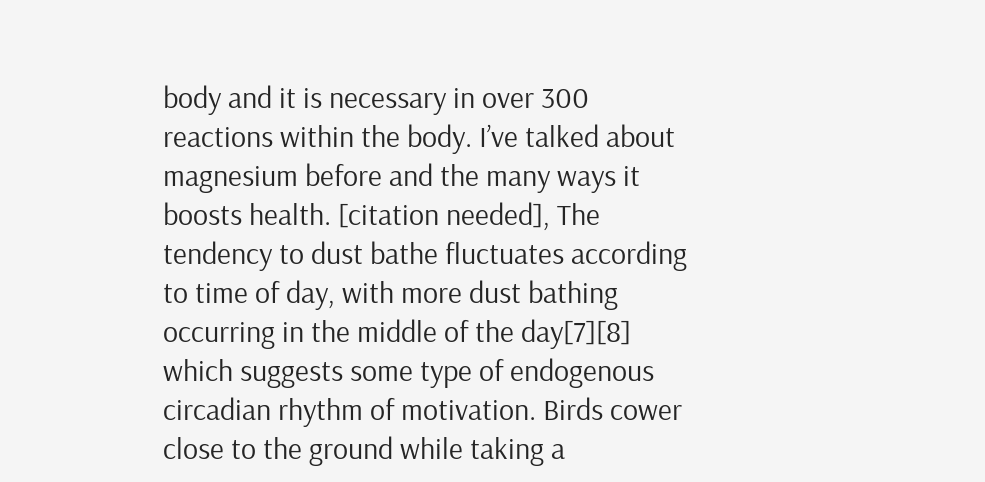body and it is necessary in over 300 reactions within the body. I’ve talked about magnesium before and the many ways it boosts health. [citation needed], The tendency to dust bathe fluctuates according to time of day, with more dust bathing occurring in the middle of the day[7][8] which suggests some type of endogenous circadian rhythm of motivation. Birds cower close to the ground while taking a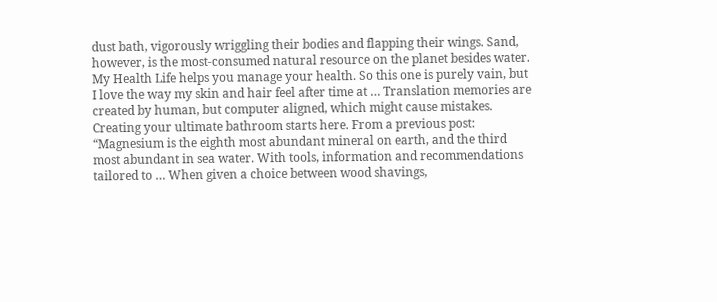dust bath, vigorously wriggling their bodies and flapping their wings. Sand, however, is the most-consumed natural resource on the planet besides water. My Health Life helps you manage your health. So this one is purely vain, but I love the way my skin and hair feel after time at … Translation memories are created by human, but computer aligned, which might cause mistakes. Creating your ultimate bathroom starts here. From a previous post: “Magnesium is the eighth most abundant mineral on earth, and the third most abundant in sea water. With tools, information and recommendations tailored to … When given a choice between wood shavings,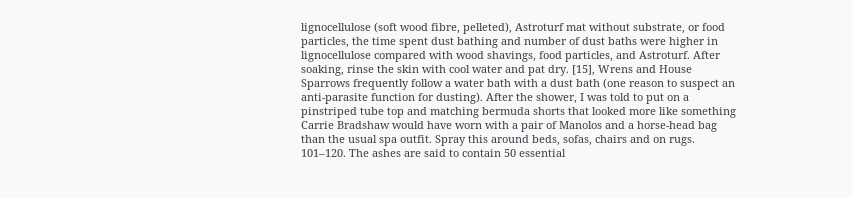lignocellulose (soft wood fibre, pelleted), Astroturf mat without substrate, or food particles, the time spent dust bathing and number of dust baths were higher in lignocellulose compared with wood shavings, food particles, and Astroturf. After soaking, rinse the skin with cool water and pat dry. [15], Wrens and House Sparrows frequently follow a water bath with a dust bath (one reason to suspect an anti-parasite function for dusting). After the shower, I was told to put on a pinstriped tube top and matching bermuda shorts that looked more like something Carrie Bradshaw would have worn with a pair of Manolos and a horse-head bag than the usual spa outfit. Spray this around beds, sofas, chairs and on rugs. 101–120. The ashes are said to contain 50 essential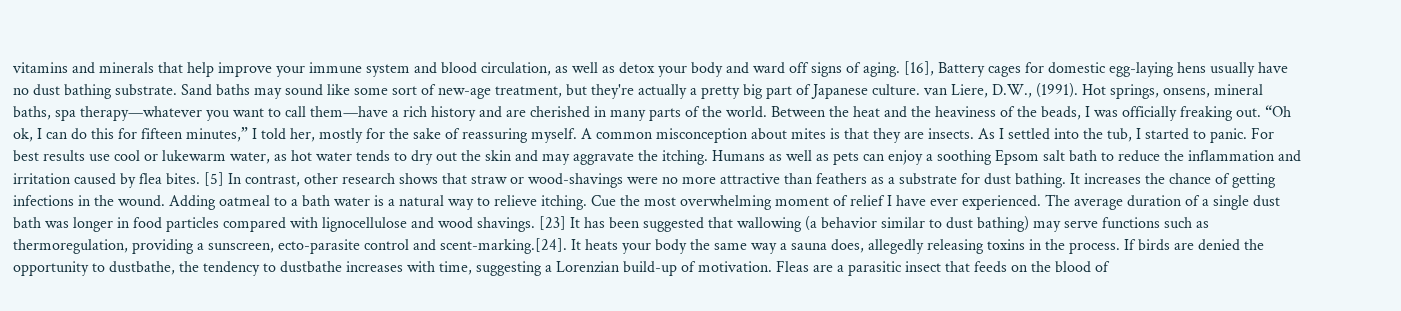vitamins and minerals that help improve your immune system and blood circulation, as well as detox your body and ward off signs of aging. [16], Battery cages for domestic egg-laying hens usually have no dust bathing substrate. Sand baths may sound like some sort of new-age treatment, but they're actually a pretty big part of Japanese culture. van Liere, D.W., (1991). Hot springs, onsens, mineral baths, spa therapy—whatever you want to call them—have a rich history and are cherished in many parts of the world. Between the heat and the heaviness of the beads, I was officially freaking out. “Oh ok, I can do this for fifteen minutes,” I told her, mostly for the sake of reassuring myself. A common misconception about mites is that they are insects. As I settled into the tub, I started to panic. For best results use cool or lukewarm water, as hot water tends to dry out the skin and may aggravate the itching. Humans as well as pets can enjoy a soothing Epsom salt bath to reduce the inflammation and irritation caused by flea bites. [5] In contrast, other research shows that straw or wood-shavings were no more attractive than feathers as a substrate for dust bathing. It increases the chance of getting infections in the wound. Adding oatmeal to a bath water is a natural way to relieve itching. Cue the most overwhelming moment of relief I have ever experienced. The average duration of a single dust bath was longer in food particles compared with lignocellulose and wood shavings. [23] It has been suggested that wallowing (a behavior similar to dust bathing) may serve functions such as thermoregulation, providing a sunscreen, ecto-parasite control and scent-marking.[24]. It heats your body the same way a sauna does, allegedly releasing toxins in the process. If birds are denied the opportunity to dustbathe, the tendency to dustbathe increases with time, suggesting a Lorenzian build-up of motivation. Fleas are a parasitic insect that feeds on the blood of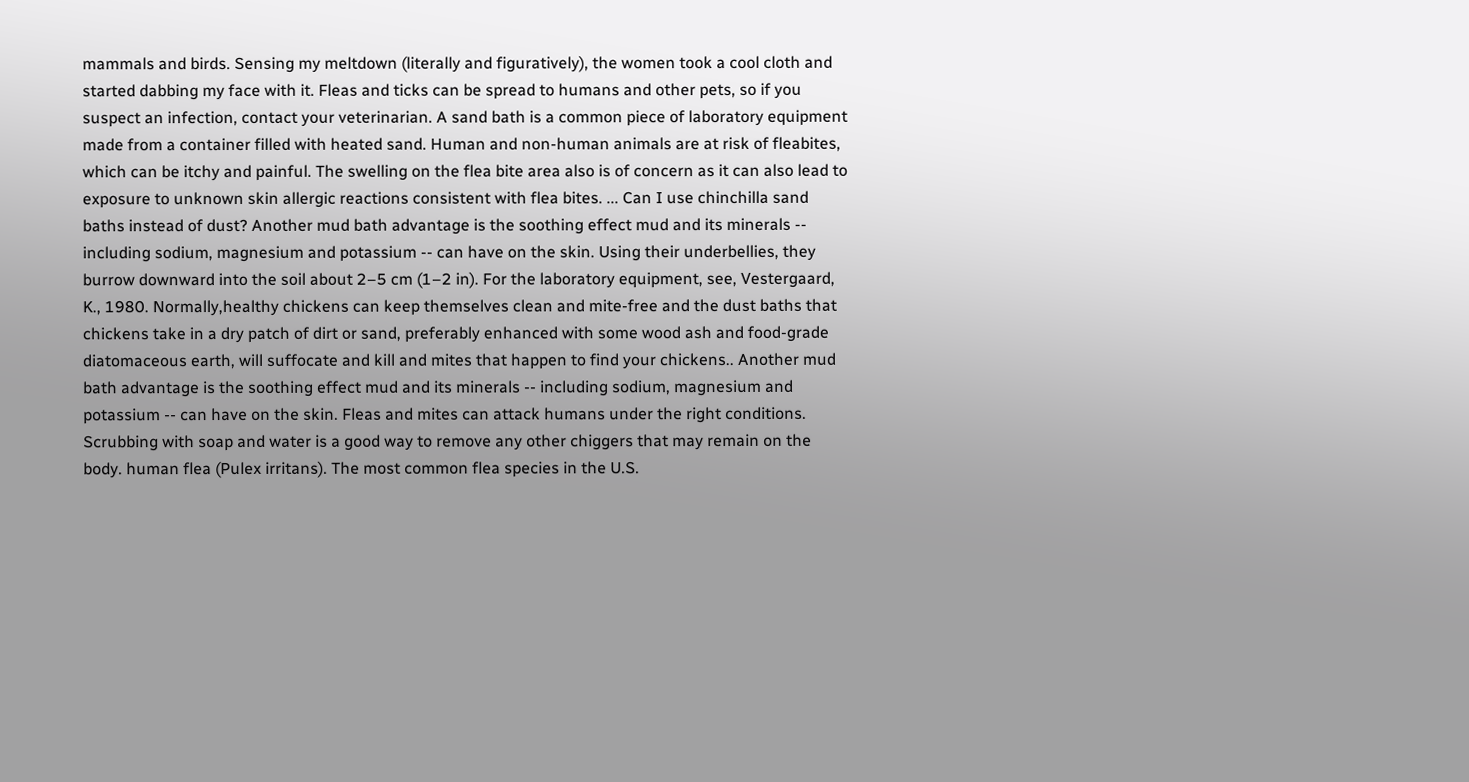mammals and birds. Sensing my meltdown (literally and figuratively), the women took a cool cloth and started dabbing my face with it. Fleas and ticks can be spread to humans and other pets, so if you suspect an infection, contact your veterinarian. A sand bath is a common piece of laboratory equipment made from a container filled with heated sand. Human and non-human animals are at risk of fleabites, which can be itchy and painful. The swelling on the flea bite area also is of concern as it can also lead to exposure to unknown skin allergic reactions consistent with flea bites. ... Can I use chinchilla sand baths instead of dust? Another mud bath advantage is the soothing effect mud and its minerals -- including sodium, magnesium and potassium -- can have on the skin. Using their underbellies, they burrow downward into the soil about 2–5 cm (1–2 in). For the laboratory equipment, see, Vestergaard, K., 1980. Normally,healthy chickens can keep themselves clean and mite-free and the dust baths that chickens take in a dry patch of dirt or sand, preferably enhanced with some wood ash and food-grade diatomaceous earth, will suffocate and kill and mites that happen to find your chickens.. Another mud bath advantage is the soothing effect mud and its minerals -- including sodium, magnesium and potassium -- can have on the skin. Fleas and mites can attack humans under the right conditions. Scrubbing with soap and water is a good way to remove any other chiggers that may remain on the body. human flea (Pulex irritans). The most common flea species in the U.S.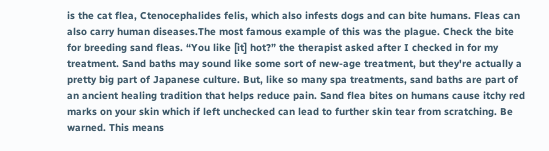is the cat flea, Ctenocephalides felis, which also infests dogs and can bite humans. Fleas can also carry human diseases.The most famous example of this was the plague. Check the bite for breeding sand fleas. “You like [it] hot?” the therapist asked after I checked in for my treatment. Sand baths may sound like some sort of new-age treatment, but they're actually a pretty big part of Japanese culture. But, like so many spa treatments, sand baths are part of an ancient healing tradition that helps reduce pain. Sand flea bites on humans cause itchy red marks on your skin which if left unchecked can lead to further skin tear from scratching. Be warned. This means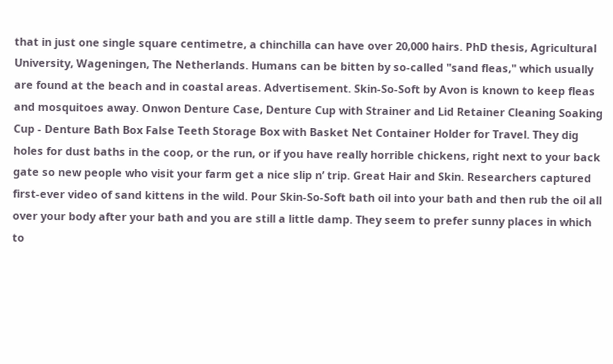that in just one single square centimetre, a chinchilla can have over 20,000 hairs. PhD thesis, Agricultural University, Wageningen, The Netherlands. Humans can be bitten by so-called "sand fleas," which usually are found at the beach and in coastal areas. Advertisement. Skin-So-Soft by Avon is known to keep fleas and mosquitoes away. Onwon Denture Case, Denture Cup with Strainer and Lid Retainer Cleaning Soaking Cup - Denture Bath Box False Teeth Storage Box with Basket Net Container Holder for Travel. They dig holes for dust baths in the coop, or the run, or if you have really horrible chickens, right next to your back gate so new people who visit your farm get a nice slip n’ trip. Great Hair and Skin. Researchers captured first-ever video of sand kittens in the wild. Pour Skin-So-Soft bath oil into your bath and then rub the oil all over your body after your bath and you are still a little damp. They seem to prefer sunny places in which to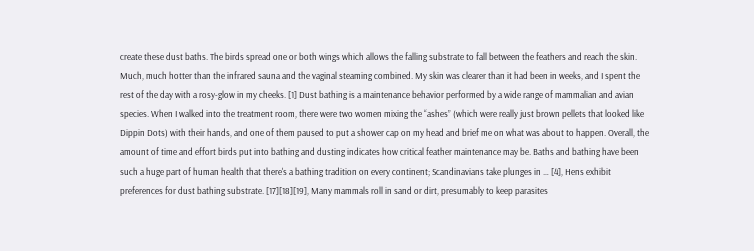create these dust baths. The birds spread one or both wings which allows the falling substrate to fall between the feathers and reach the skin. Much, much hotter than the infrared sauna and the vaginal steaming combined. My skin was clearer than it had been in weeks, and I spent the rest of the day with a rosy-glow in my cheeks. [1] Dust bathing is a maintenance behavior performed by a wide range of mammalian and avian species. When I walked into the treatment room, there were two women mixing the “ashes” (which were really just brown pellets that looked like Dippin Dots) with their hands, and one of them paused to put a shower cap on my head and brief me on what was about to happen. Overall, the amount of time and effort birds put into bathing and dusting indicates how critical feather maintenance may be. Baths and bathing have been such a huge part of human health that there's a bathing tradition on every continent; Scandinavians take plunges in … [4], Hens exhibit preferences for dust bathing substrate. [17][18][19], Many mammals roll in sand or dirt, presumably to keep parasites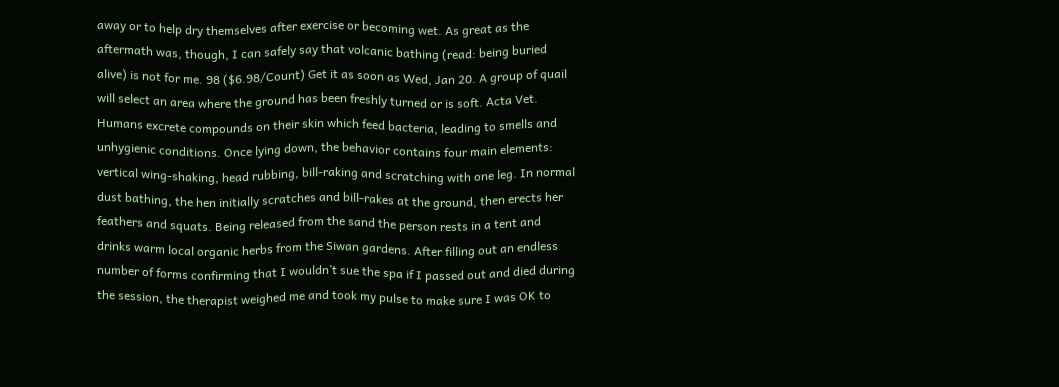away or to help dry themselves after exercise or becoming wet. As great as the aftermath was, though, I can safely say that volcanic bathing (read: being buried alive) is not for me. 98 ($6.98/Count) Get it as soon as Wed, Jan 20. A group of quail will select an area where the ground has been freshly turned or is soft. Acta Vet. Humans excrete compounds on their skin which feed bacteria, leading to smells and unhygienic conditions. Once lying down, the behavior contains four main elements: vertical wing-shaking, head rubbing, bill-raking and scratching with one leg. In normal dust bathing, the hen initially scratches and bill-rakes at the ground, then erects her feathers and squats. Being released from the sand the person rests in a tent and drinks warm local organic herbs from the Siwan gardens. After filling out an endless number of forms confirming that I wouldn’t sue the spa if I passed out and died during the session, the therapist weighed me and took my pulse to make sure I was OK to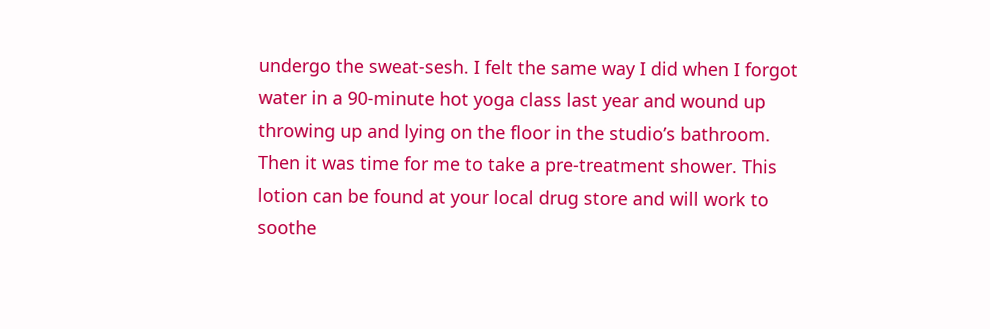undergo the sweat-sesh. I felt the same way I did when I forgot water in a 90-minute hot yoga class last year and wound up throwing up and lying on the floor in the studio’s bathroom. Then it was time for me to take a pre-treatment shower. This lotion can be found at your local drug store and will work to soothe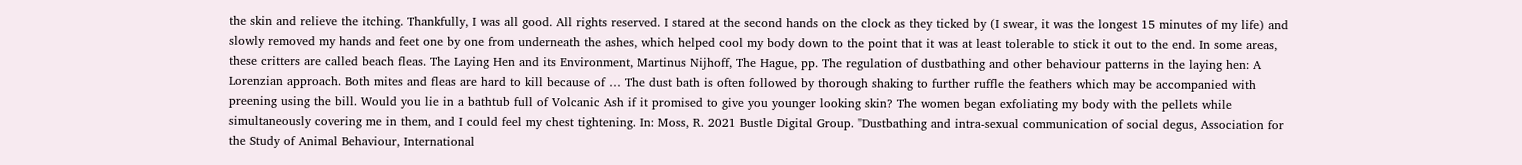the skin and relieve the itching. Thankfully, I was all good. All rights reserved. I stared at the second hands on the clock as they ticked by (I swear, it was the longest 15 minutes of my life) and slowly removed my hands and feet one by one from underneath the ashes, which helped cool my body down to the point that it was at least tolerable to stick it out to the end. In some areas, these critters are called beach fleas. The Laying Hen and its Environment, Martinus Nijhoff, The Hague, pp. The regulation of dustbathing and other behaviour patterns in the laying hen: A Lorenzian approach. Both mites and fleas are hard to kill because of … The dust bath is often followed by thorough shaking to further ruffle the feathers which may be accompanied with preening using the bill. Would you lie in a bathtub full of Volcanic Ash if it promised to give you younger looking skin? The women began exfoliating my body with the pellets while simultaneously covering me in them, and I could feel my chest tightening. In: Moss, R. 2021 Bustle Digital Group. "Dustbathing and intra-sexual communication of social degus, Association for the Study of Animal Behaviour, International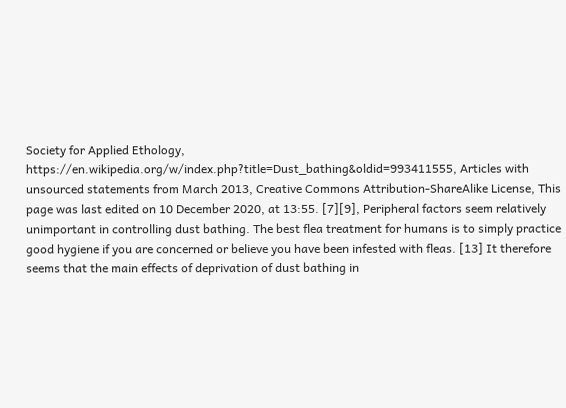Society for Applied Ethology, https://en.wikipedia.org/w/index.php?title=Dust_bathing&oldid=993411555, Articles with unsourced statements from March 2013, Creative Commons Attribution-ShareAlike License, This page was last edited on 10 December 2020, at 13:55. [7][9], Peripheral factors seem relatively unimportant in controlling dust bathing. The best flea treatment for humans is to simply practice good hygiene if you are concerned or believe you have been infested with fleas. [13] It therefore seems that the main effects of deprivation of dust bathing in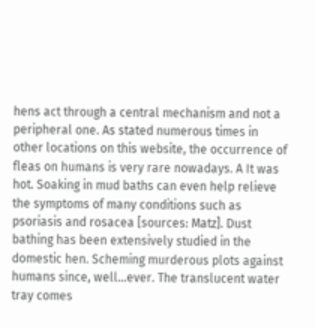hens act through a central mechanism and not a peripheral one. As stated numerous times in other locations on this website, the occurrence of fleas on humans is very rare nowadays. A It was hot. Soaking in mud baths can even help relieve the symptoms of many conditions such as psoriasis and rosacea [sources: Matz]. Dust bathing has been extensively studied in the domestic hen. Scheming murderous plots against humans since, well…ever. The translucent water tray comes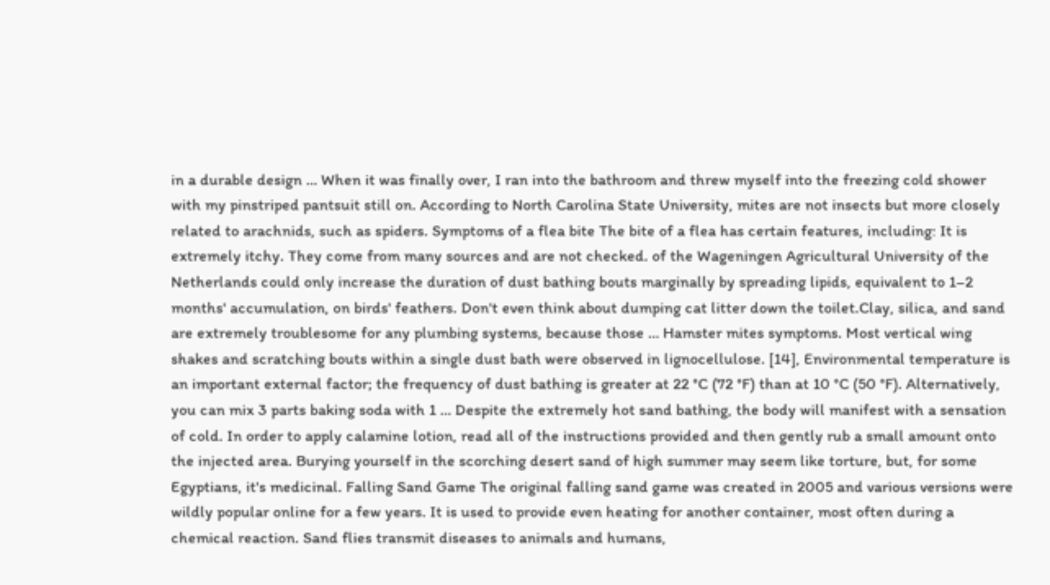in a durable design … When it was finally over, I ran into the bathroom and threw myself into the freezing cold shower with my pinstriped pantsuit still on. According to North Carolina State University, mites are not insects but more closely related to arachnids, such as spiders. Symptoms of a flea bite The bite of a flea has certain features, including: It is extremely itchy. They come from many sources and are not checked. of the Wageningen Agricultural University of the Netherlands could only increase the duration of dust bathing bouts marginally by spreading lipids, equivalent to 1–2 months' accumulation, on birds' feathers. Don't even think about dumping cat litter down the toilet.Clay, silica, and sand are extremely troublesome for any plumbing systems, because those … Hamster mites symptoms. Most vertical wing shakes and scratching bouts within a single dust bath were observed in lignocellulose. [14], Environmental temperature is an important external factor; the frequency of dust bathing is greater at 22 °C (72 °F) than at 10 °C (50 °F). Alternatively, you can mix 3 parts baking soda with 1 … Despite the extremely hot sand bathing, the body will manifest with a sensation of cold. In order to apply calamine lotion, read all of the instructions provided and then gently rub a small amount onto the injected area. Burying yourself in the scorching desert sand of high summer may seem like torture, but, for some Egyptians, it's medicinal. Falling Sand Game The original falling sand game was created in 2005 and various versions were wildly popular online for a few years. It is used to provide even heating for another container, most often during a chemical reaction. Sand flies transmit diseases to animals and humans,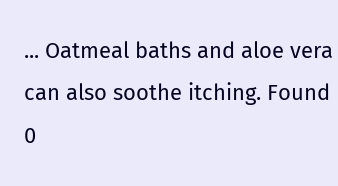... Oatmeal baths and aloe vera can also soothe itching. Found 0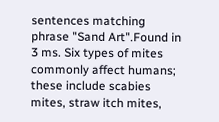sentences matching phrase "Sand Art".Found in 3 ms. Six types of mites commonly affect humans; these include scabies mites, straw itch mites,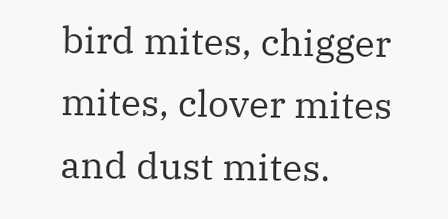bird mites, chigger mites, clover mites and dust mites.